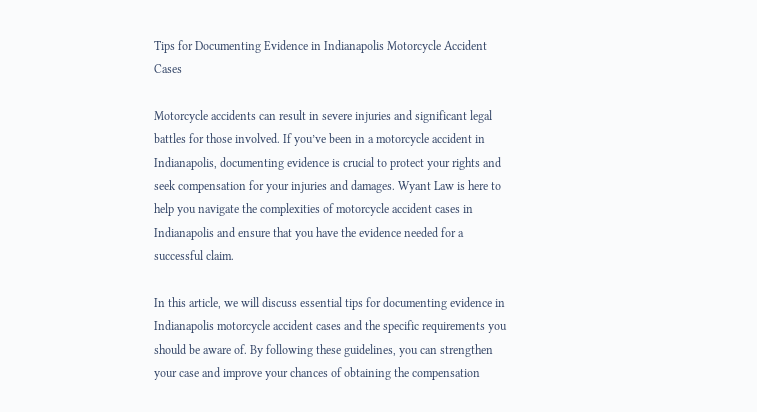Tips for Documenting Evidence in Indianapolis Motorcycle Accident Cases

Motorcycle accidents can result in severe injuries and significant legal battles for those involved. If you’ve been in a motorcycle accident in Indianapolis, documenting evidence is crucial to protect your rights and seek compensation for your injuries and damages. Wyant Law is here to help you navigate the complexities of motorcycle accident cases in Indianapolis and ensure that you have the evidence needed for a successful claim.

In this article, we will discuss essential tips for documenting evidence in Indianapolis motorcycle accident cases and the specific requirements you should be aware of. By following these guidelines, you can strengthen your case and improve your chances of obtaining the compensation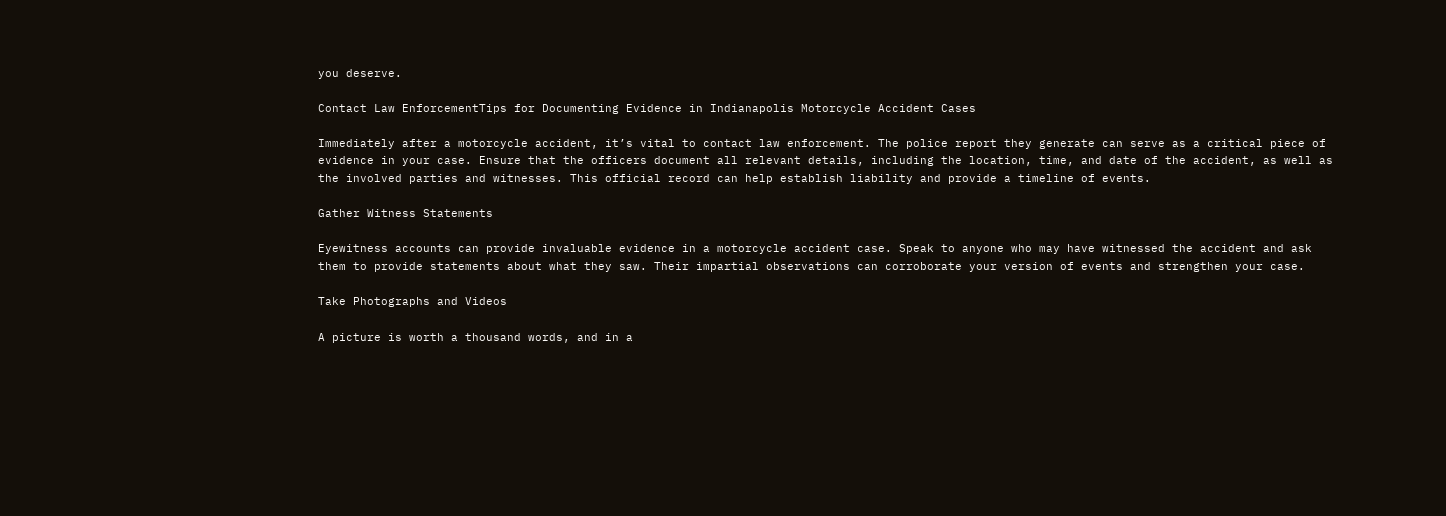you deserve.

Contact Law EnforcementTips for Documenting Evidence in Indianapolis Motorcycle Accident Cases

Immediately after a motorcycle accident, it’s vital to contact law enforcement. The police report they generate can serve as a critical piece of evidence in your case. Ensure that the officers document all relevant details, including the location, time, and date of the accident, as well as the involved parties and witnesses. This official record can help establish liability and provide a timeline of events.

Gather Witness Statements

Eyewitness accounts can provide invaluable evidence in a motorcycle accident case. Speak to anyone who may have witnessed the accident and ask them to provide statements about what they saw. Their impartial observations can corroborate your version of events and strengthen your case.

Take Photographs and Videos

A picture is worth a thousand words, and in a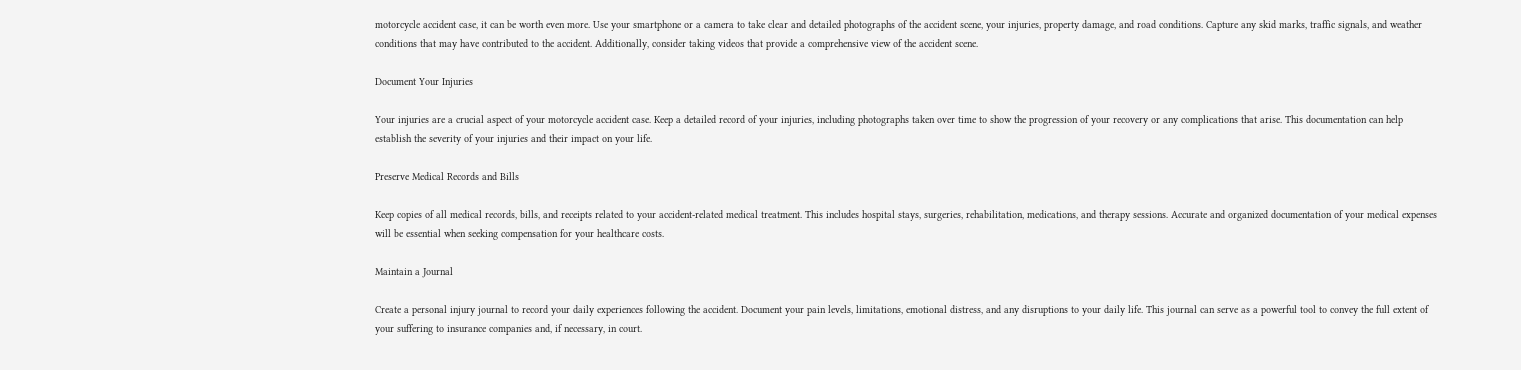motorcycle accident case, it can be worth even more. Use your smartphone or a camera to take clear and detailed photographs of the accident scene, your injuries, property damage, and road conditions. Capture any skid marks, traffic signals, and weather conditions that may have contributed to the accident. Additionally, consider taking videos that provide a comprehensive view of the accident scene.

Document Your Injuries

Your injuries are a crucial aspect of your motorcycle accident case. Keep a detailed record of your injuries, including photographs taken over time to show the progression of your recovery or any complications that arise. This documentation can help establish the severity of your injuries and their impact on your life.

Preserve Medical Records and Bills

Keep copies of all medical records, bills, and receipts related to your accident-related medical treatment. This includes hospital stays, surgeries, rehabilitation, medications, and therapy sessions. Accurate and organized documentation of your medical expenses will be essential when seeking compensation for your healthcare costs.

Maintain a Journal

Create a personal injury journal to record your daily experiences following the accident. Document your pain levels, limitations, emotional distress, and any disruptions to your daily life. This journal can serve as a powerful tool to convey the full extent of your suffering to insurance companies and, if necessary, in court.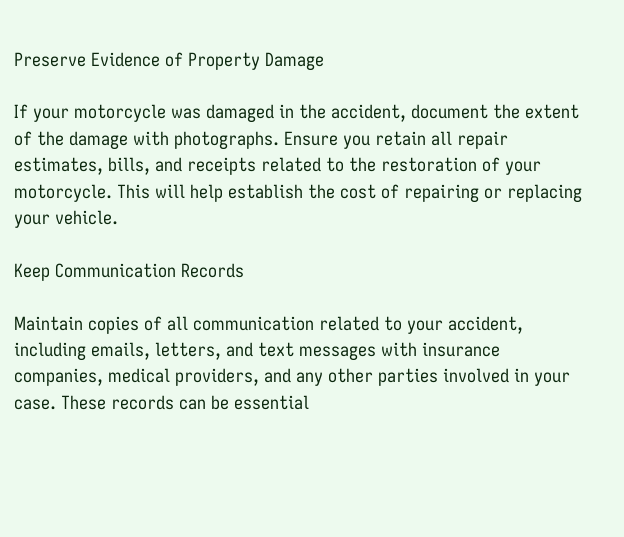Preserve Evidence of Property Damage

If your motorcycle was damaged in the accident, document the extent of the damage with photographs. Ensure you retain all repair estimates, bills, and receipts related to the restoration of your motorcycle. This will help establish the cost of repairing or replacing your vehicle.

Keep Communication Records

Maintain copies of all communication related to your accident, including emails, letters, and text messages with insurance companies, medical providers, and any other parties involved in your case. These records can be essential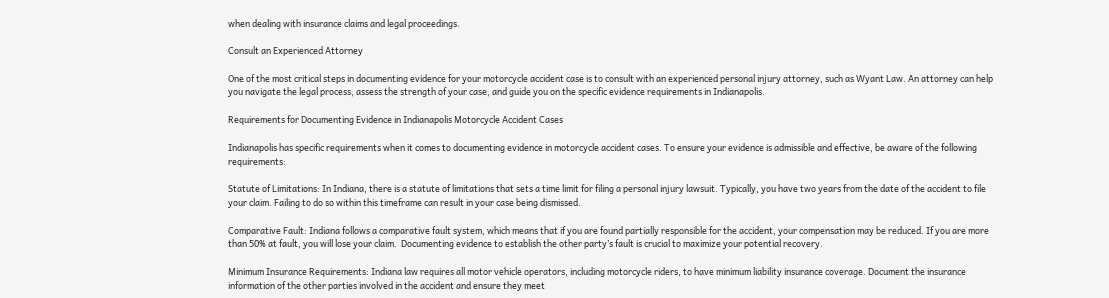when dealing with insurance claims and legal proceedings.

Consult an Experienced Attorney

One of the most critical steps in documenting evidence for your motorcycle accident case is to consult with an experienced personal injury attorney, such as Wyant Law. An attorney can help you navigate the legal process, assess the strength of your case, and guide you on the specific evidence requirements in Indianapolis.

Requirements for Documenting Evidence in Indianapolis Motorcycle Accident Cases

Indianapolis has specific requirements when it comes to documenting evidence in motorcycle accident cases. To ensure your evidence is admissible and effective, be aware of the following requirements:

Statute of Limitations: In Indiana, there is a statute of limitations that sets a time limit for filing a personal injury lawsuit. Typically, you have two years from the date of the accident to file your claim. Failing to do so within this timeframe can result in your case being dismissed.

Comparative Fault: Indiana follows a comparative fault system, which means that if you are found partially responsible for the accident, your compensation may be reduced. If you are more than 50% at fault, you will lose your claim.  Documenting evidence to establish the other party’s fault is crucial to maximize your potential recovery.

Minimum Insurance Requirements: Indiana law requires all motor vehicle operators, including motorcycle riders, to have minimum liability insurance coverage. Document the insurance information of the other parties involved in the accident and ensure they meet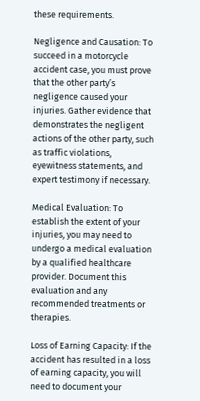these requirements.

Negligence and Causation: To succeed in a motorcycle accident case, you must prove that the other party’s negligence caused your injuries. Gather evidence that demonstrates the negligent actions of the other party, such as traffic violations, eyewitness statements, and expert testimony if necessary.

Medical Evaluation: To establish the extent of your injuries, you may need to undergo a medical evaluation by a qualified healthcare provider. Document this evaluation and any recommended treatments or therapies.

Loss of Earning Capacity: If the accident has resulted in a loss of earning capacity, you will need to document your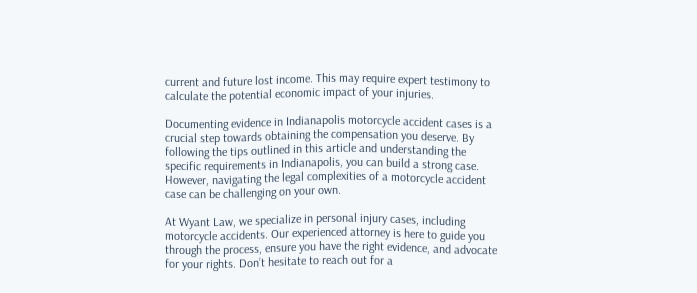current and future lost income. This may require expert testimony to calculate the potential economic impact of your injuries.

Documenting evidence in Indianapolis motorcycle accident cases is a crucial step towards obtaining the compensation you deserve. By following the tips outlined in this article and understanding the specific requirements in Indianapolis, you can build a strong case. However, navigating the legal complexities of a motorcycle accident case can be challenging on your own.

At Wyant Law, we specialize in personal injury cases, including motorcycle accidents. Our experienced attorney is here to guide you through the process, ensure you have the right evidence, and advocate for your rights. Don’t hesitate to reach out for a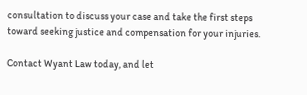consultation to discuss your case and take the first steps toward seeking justice and compensation for your injuries.

Contact Wyant Law today, and let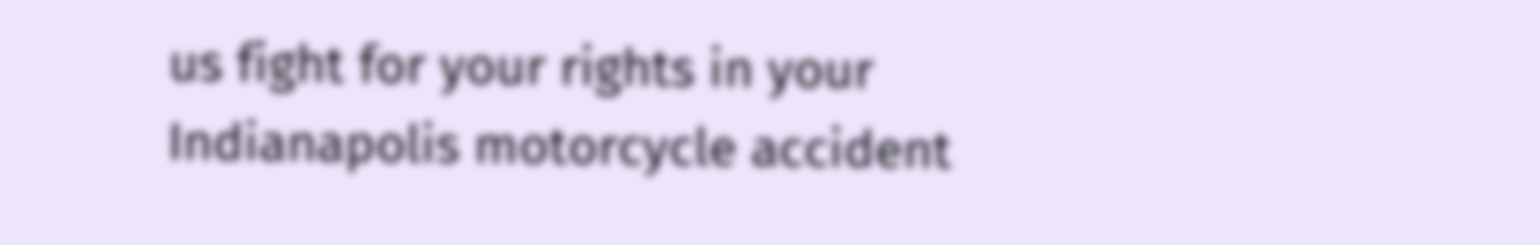us fight for your rights in your Indianapolis motorcycle accident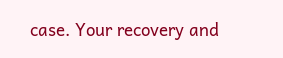case. Your recovery and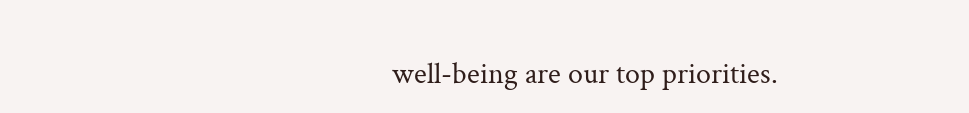well-being are our top priorities.